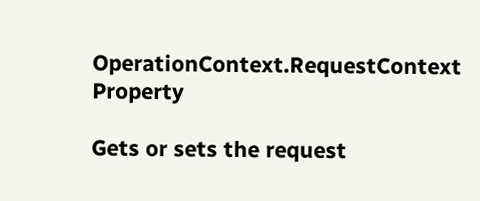OperationContext.RequestContext Property

Gets or sets the request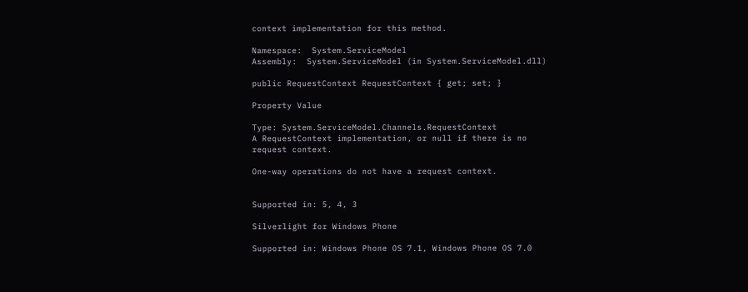context implementation for this method.

Namespace:  System.ServiceModel
Assembly:  System.ServiceModel (in System.ServiceModel.dll)

public RequestContext RequestContext { get; set; }

Property Value

Type: System.ServiceModel.Channels.RequestContext
A RequestContext implementation, or null if there is no request context.

One-way operations do not have a request context.


Supported in: 5, 4, 3

Silverlight for Windows Phone

Supported in: Windows Phone OS 7.1, Windows Phone OS 7.0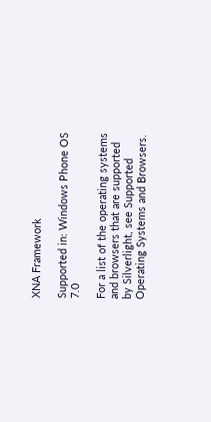XNA Framework

Supported in: Windows Phone OS 7.0

For a list of the operating systems and browsers that are supported by Silverlight, see Supported Operating Systems and Browsers.